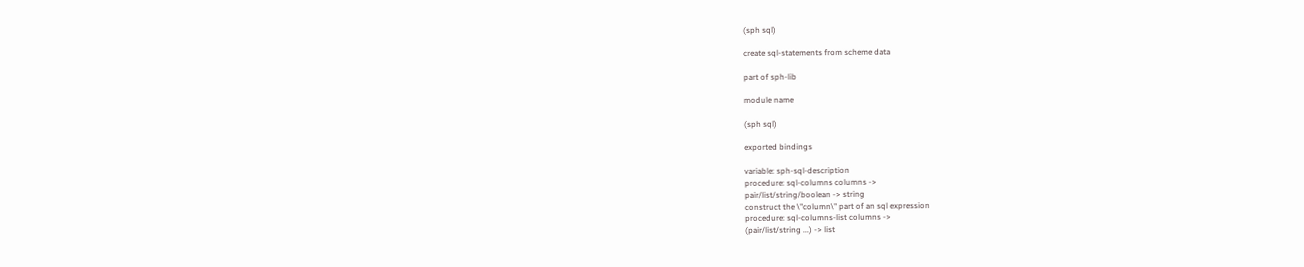(sph sql)

create sql-statements from scheme data

part of sph-lib

module name

(sph sql)

exported bindings

variable: sph-sql-description
procedure: sql-columns columns ->
pair/list/string/boolean -> string
construct the \"column\" part of an sql expression
procedure: sql-columns-list columns ->
(pair/list/string ...) -> list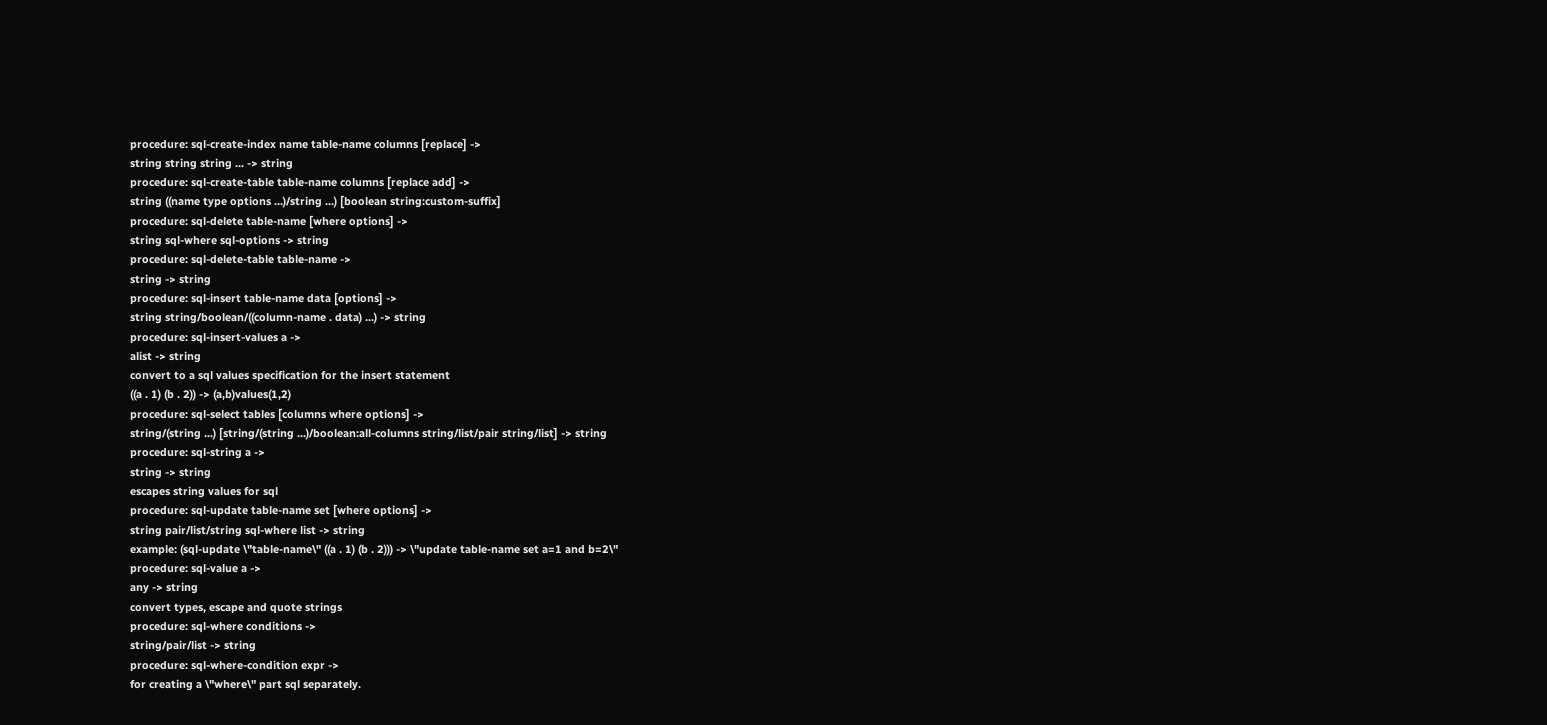procedure: sql-create-index name table-name columns [replace] ->
string string string ... -> string
procedure: sql-create-table table-name columns [replace add] ->
string ((name type options ...)/string ...) [boolean string:custom-suffix]
procedure: sql-delete table-name [where options] ->
string sql-where sql-options -> string
procedure: sql-delete-table table-name ->
string -> string
procedure: sql-insert table-name data [options] ->
string string/boolean/((column-name . data) ...) -> string
procedure: sql-insert-values a ->
alist -> string
convert to a sql values specification for the insert statement
((a . 1) (b . 2)) -> (a,b)values(1,2)
procedure: sql-select tables [columns where options] ->
string/(string ...) [string/(string ...)/boolean:all-columns string/list/pair string/list] -> string
procedure: sql-string a ->
string -> string
escapes string values for sql
procedure: sql-update table-name set [where options] ->
string pair/list/string sql-where list -> string
example: (sql-update \"table-name\" ((a . 1) (b . 2))) -> \"update table-name set a=1 and b=2\"
procedure: sql-value a ->
any -> string
convert types, escape and quote strings
procedure: sql-where conditions ->
string/pair/list -> string
procedure: sql-where-condition expr ->
for creating a \"where\" part sql separately.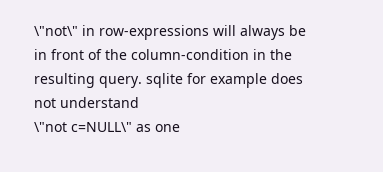\"not\" in row-expressions will always be in front of the column-condition in the resulting query. sqlite for example does not understand
\"not c=NULL\" as one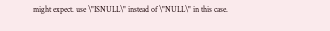might expect. use \"ISNULL\" instead of \"NULL\" in this case.